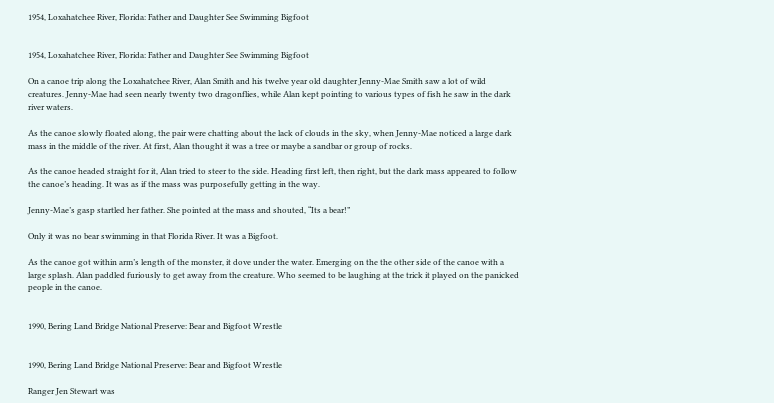1954, Loxahatchee River, Florida: Father and Daughter See Swimming Bigfoot


1954, Loxahatchee River, Florida: Father and Daughter See Swimming Bigfoot

On a canoe trip along the Loxahatchee River, Alan Smith and his twelve year old daughter Jenny-Mae Smith saw a lot of wild creatures. Jenny-Mae had seen nearly twenty two dragonflies, while Alan kept pointing to various types of fish he saw in the dark river waters.

As the canoe slowly floated along, the pair were chatting about the lack of clouds in the sky, when Jenny-Mae noticed a large dark mass in the middle of the river. At first, Alan thought it was a tree or maybe a sandbar or group of rocks.

As the canoe headed straight for it, Alan tried to steer to the side. Heading first left, then right, but the dark mass appeared to follow the canoe’s heading. It was as if the mass was purposefully getting in the way.

Jenny-Mae’s gasp startled her father. She pointed at the mass and shouted, “Its a bear!”

Only it was no bear swimming in that Florida River. It was a Bigfoot.

As the canoe got within arm’s length of the monster, it dove under the water. Emerging on the the other side of the canoe with a large splash. Alan paddled furiously to get away from the creature. Who seemed to be laughing at the trick it played on the panicked people in the canoe.


1990, Bering Land Bridge National Preserve: Bear and Bigfoot Wrestle


1990, Bering Land Bridge National Preserve: Bear and Bigfoot Wrestle

Ranger Jen Stewart was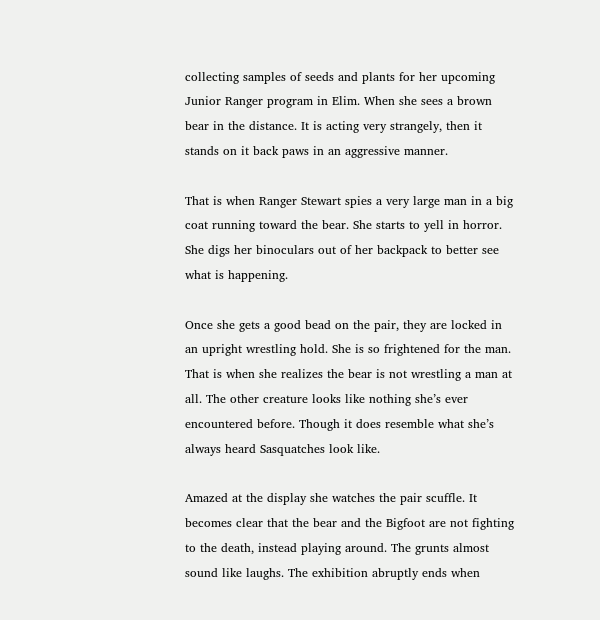collecting samples of seeds and plants for her upcoming Junior Ranger program in Elim. When she sees a brown bear in the distance. It is acting very strangely, then it stands on it back paws in an aggressive manner.

That is when Ranger Stewart spies a very large man in a big coat running toward the bear. She starts to yell in horror. She digs her binoculars out of her backpack to better see what is happening.

Once she gets a good bead on the pair, they are locked in an upright wrestling hold. She is so frightened for the man. That is when she realizes the bear is not wrestling a man at all. The other creature looks like nothing she’s ever encountered before. Though it does resemble what she’s always heard Sasquatches look like.

Amazed at the display she watches the pair scuffle. It becomes clear that the bear and the Bigfoot are not fighting to the death, instead playing around. The grunts almost sound like laughs. The exhibition abruptly ends when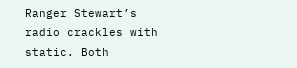Ranger Stewart’s radio crackles with static. Both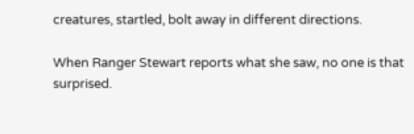creatures, startled, bolt away in different directions.

When Ranger Stewart reports what she saw, no one is that surprised.